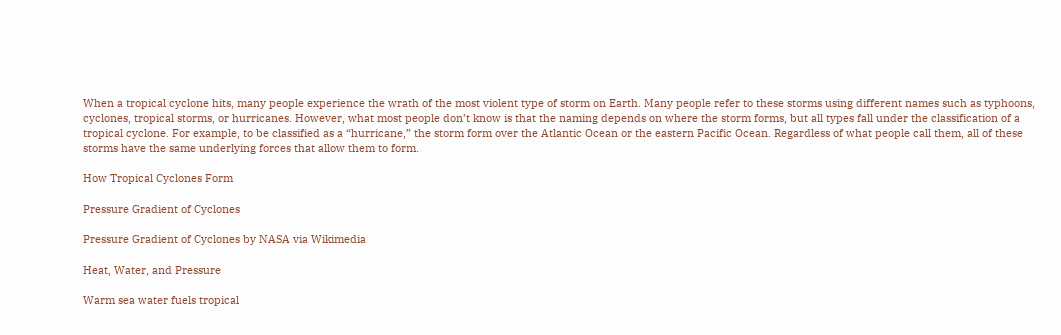When a tropical cyclone hits, many people experience the wrath of the most violent type of storm on Earth. Many people refer to these storms using different names such as typhoons, cyclones, tropical storms, or hurricanes. However, what most people don’t know is that the naming depends on where the storm forms, but all types fall under the classification of a tropical cyclone. For example, to be classified as a “hurricane,” the storm form over the Atlantic Ocean or the eastern Pacific Ocean. Regardless of what people call them, all of these storms have the same underlying forces that allow them to form.

How Tropical Cyclones Form

Pressure Gradient of Cyclones

Pressure Gradient of Cyclones by NASA via Wikimedia

Heat, Water, and Pressure

Warm sea water fuels tropical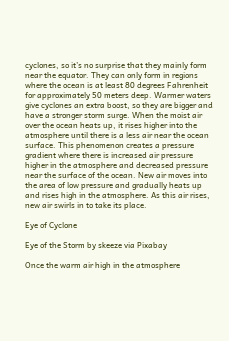cyclones, so it’s no surprise that they mainly form near the equator. They can only form in regions where the ocean is at least 80 degrees Fahrenheit for approximately 50 meters deep. Warmer waters give cyclones an extra boost, so they are bigger and have a stronger storm surge. When the moist air over the ocean heats up, it rises higher into the atmosphere until there is a less air near the ocean surface. This phenomenon creates a pressure gradient where there is increased air pressure higher in the atmosphere and decreased pressure near the surface of the ocean. New air moves into the area of low pressure and gradually heats up and rises high in the atmosphere. As this air rises, new air swirls in to take its place.

Eye of Cyclone

Eye of the Storm by skeeze via Pixabay

Once the warm air high in the atmosphere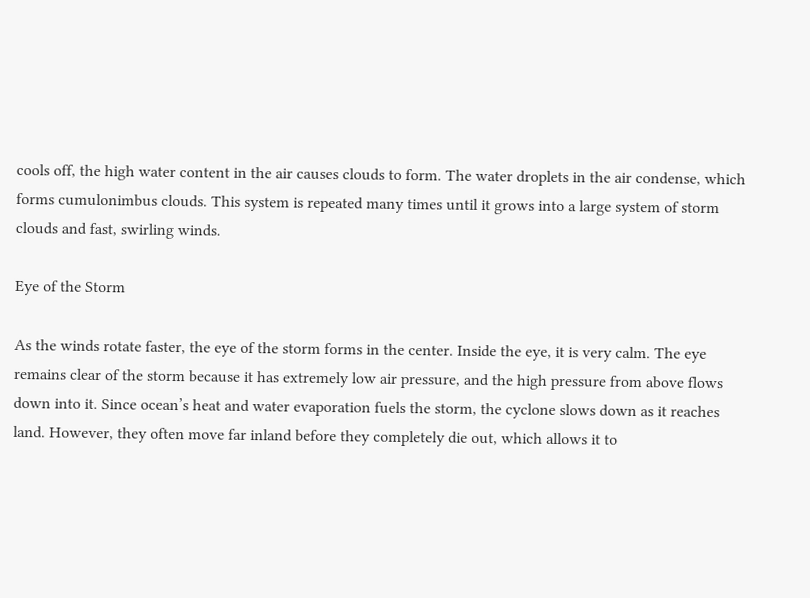cools off, the high water content in the air causes clouds to form. The water droplets in the air condense, which forms cumulonimbus clouds. This system is repeated many times until it grows into a large system of storm clouds and fast, swirling winds.

Eye of the Storm

As the winds rotate faster, the eye of the storm forms in the center. Inside the eye, it is very calm. The eye remains clear of the storm because it has extremely low air pressure, and the high pressure from above flows down into it. Since ocean’s heat and water evaporation fuels the storm, the cyclone slows down as it reaches land. However, they often move far inland before they completely die out, which allows it to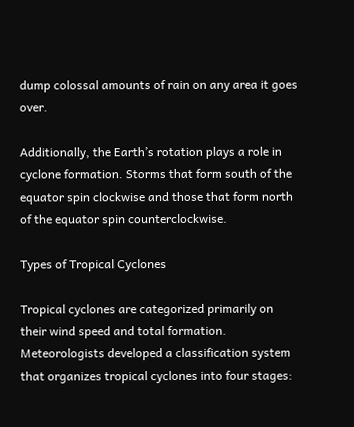dump colossal amounts of rain on any area it goes over.

Additionally, the Earth’s rotation plays a role in cyclone formation. Storms that form south of the equator spin clockwise and those that form north of the equator spin counterclockwise.

Types of Tropical Cyclones

Tropical cyclones are categorized primarily on their wind speed and total formation. Meteorologists developed a classification system that organizes tropical cyclones into four stages: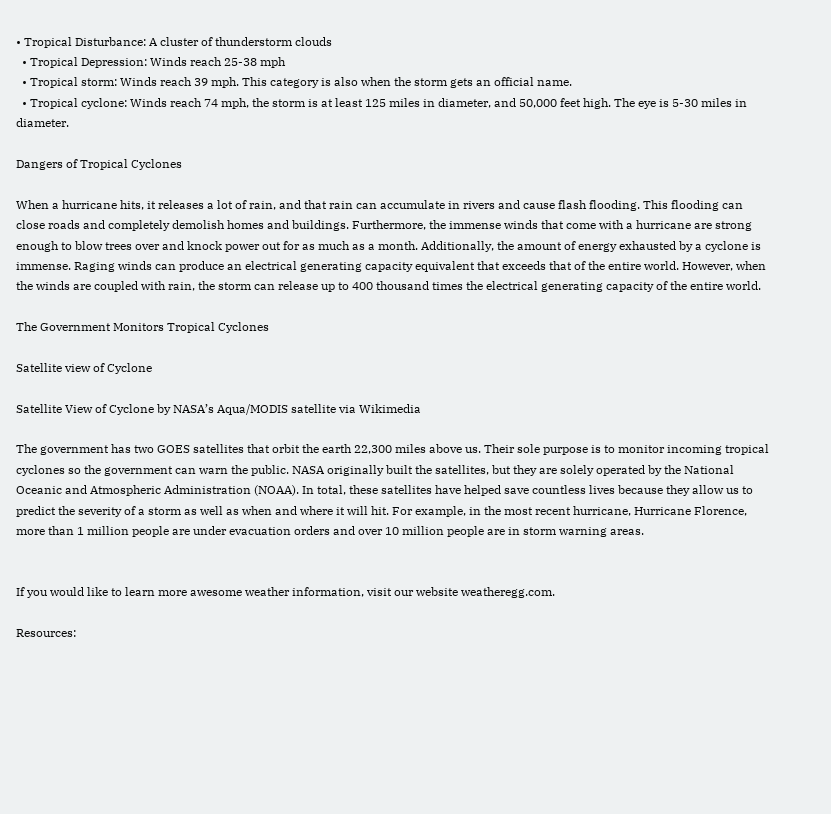• Tropical Disturbance: A cluster of thunderstorm clouds
  • Tropical Depression: Winds reach 25-38 mph
  • Tropical storm: Winds reach 39 mph. This category is also when the storm gets an official name.
  • Tropical cyclone: Winds reach 74 mph, the storm is at least 125 miles in diameter, and 50,000 feet high. The eye is 5-30 miles in diameter.

Dangers of Tropical Cyclones

When a hurricane hits, it releases a lot of rain, and that rain can accumulate in rivers and cause flash flooding. This flooding can close roads and completely demolish homes and buildings. Furthermore, the immense winds that come with a hurricane are strong enough to blow trees over and knock power out for as much as a month. Additionally, the amount of energy exhausted by a cyclone is immense. Raging winds can produce an electrical generating capacity equivalent that exceeds that of the entire world. However, when the winds are coupled with rain, the storm can release up to 400 thousand times the electrical generating capacity of the entire world.

The Government Monitors Tropical Cyclones

Satellite view of Cyclone

Satellite View of Cyclone by NASA’s Aqua/MODIS satellite via Wikimedia

The government has two GOES satellites that orbit the earth 22,300 miles above us. Their sole purpose is to monitor incoming tropical cyclones so the government can warn the public. NASA originally built the satellites, but they are solely operated by the National Oceanic and Atmospheric Administration (NOAA). In total, these satellites have helped save countless lives because they allow us to predict the severity of a storm as well as when and where it will hit. For example, in the most recent hurricane, Hurricane Florence, more than 1 million people are under evacuation orders and over 10 million people are in storm warning areas.


If you would like to learn more awesome weather information, visit our website weatheregg.com.

Resources: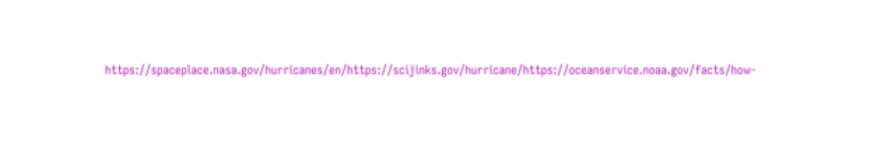https://spaceplace.nasa.gov/hurricanes/en/https://scijinks.gov/hurricane/https://oceanservice.noaa.gov/facts/how-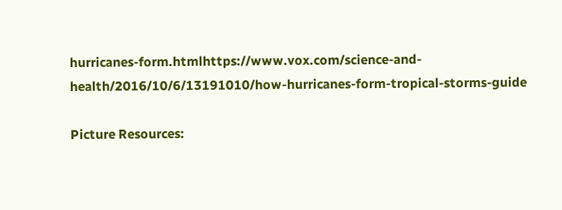hurricanes-form.htmlhttps://www.vox.com/science-and-health/2016/10/6/13191010/how-hurricanes-form-tropical-storms-guide

Picture Resources: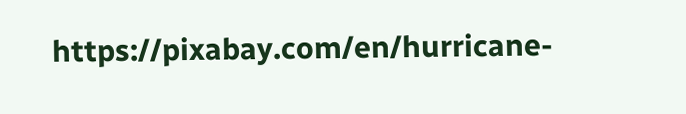https://pixabay.com/en/hurricane-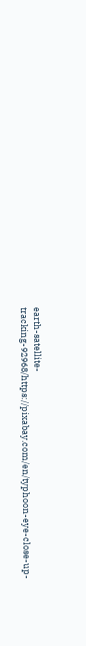earth-satellite-tracking-92968/https://pixabay.com/en/typhoon-eye-close-up-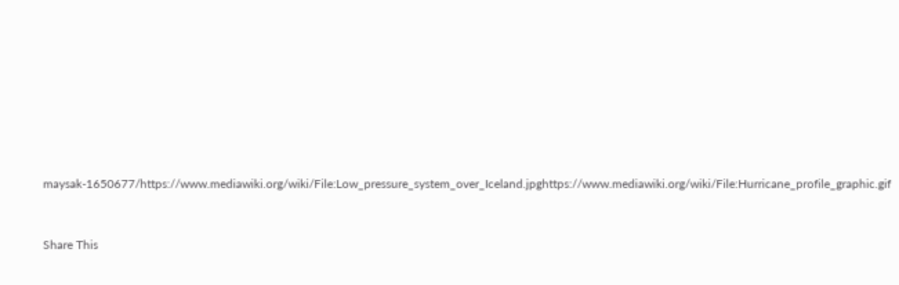maysak-1650677/https://www.mediawiki.org/wiki/File:Low_pressure_system_over_Iceland.jpghttps://www.mediawiki.org/wiki/File:Hurricane_profile_graphic.gif


Share This